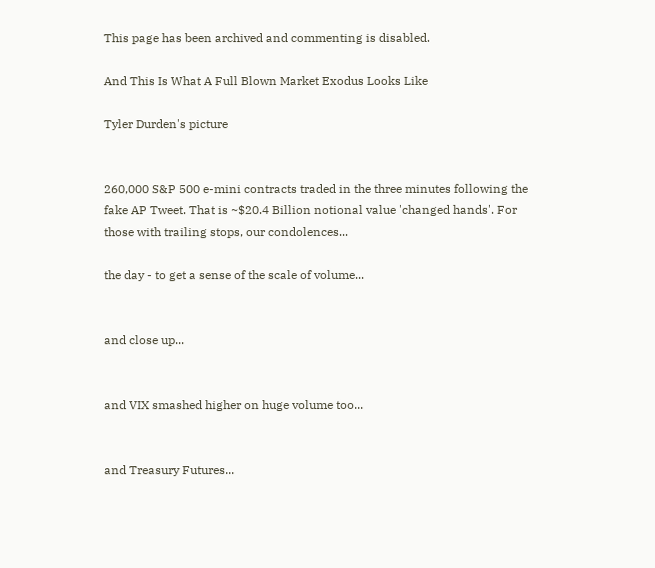This page has been archived and commenting is disabled.

And This Is What A Full Blown Market Exodus Looks Like

Tyler Durden's picture


260,000 S&P 500 e-mini contracts traded in the three minutes following the fake AP Tweet. That is ~$20.4 Billion notional value 'changed hands'. For those with trailing stops, our condolences...

the day - to get a sense of the scale of volume...


and close up...


and VIX smashed higher on huge volume too...


and Treasury Futures...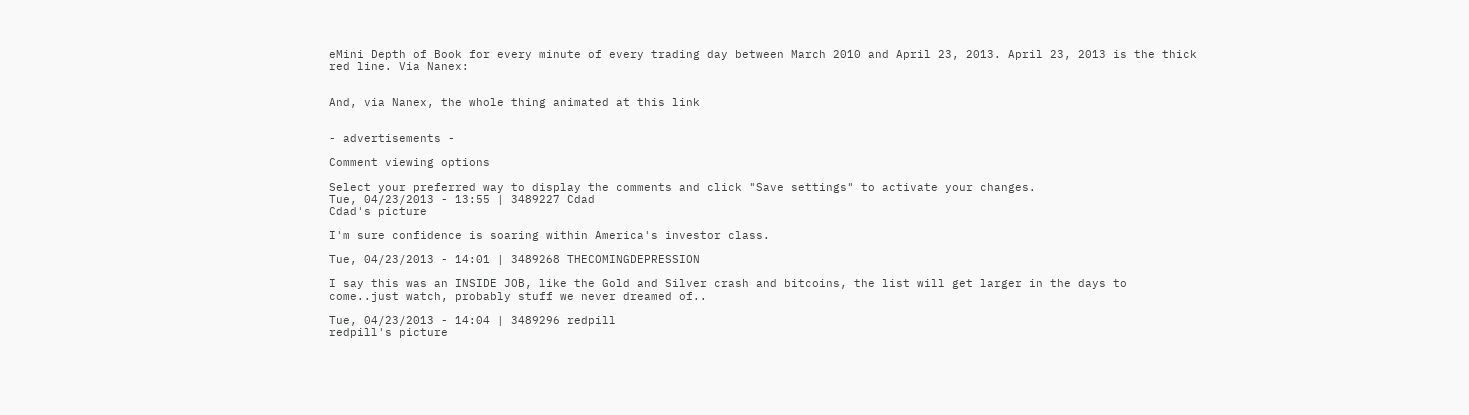eMini Depth of Book for every minute of every trading day between March 2010 and April 23, 2013. April 23, 2013 is the thick red line. Via Nanex:


And, via Nanex, the whole thing animated at this link


- advertisements -

Comment viewing options

Select your preferred way to display the comments and click "Save settings" to activate your changes.
Tue, 04/23/2013 - 13:55 | 3489227 Cdad
Cdad's picture

I'm sure confidence is soaring within America's investor class.

Tue, 04/23/2013 - 14:01 | 3489268 THECOMINGDEPRESSION

I say this was an INSIDE JOB, like the Gold and Silver crash and bitcoins, the list will get larger in the days to come..just watch, probably stuff we never dreamed of..

Tue, 04/23/2013 - 14:04 | 3489296 redpill
redpill's picture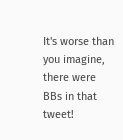It's worse than you imagine, there were BBs in that tweet!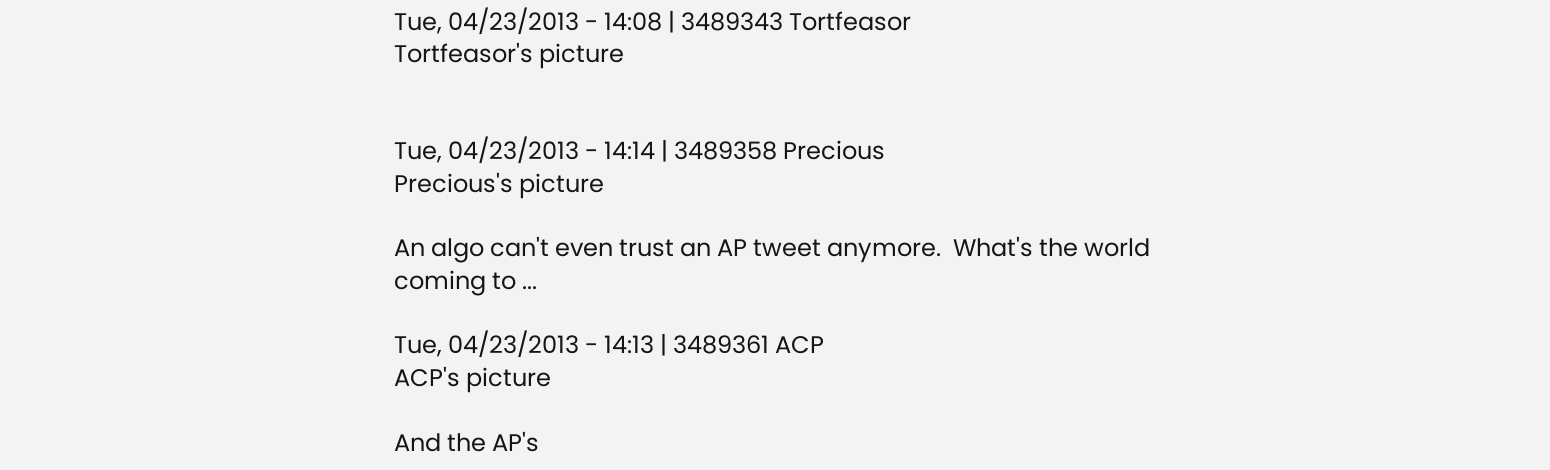Tue, 04/23/2013 - 14:08 | 3489343 Tortfeasor
Tortfeasor's picture


Tue, 04/23/2013 - 14:14 | 3489358 Precious
Precious's picture

An algo can't even trust an AP tweet anymore.  What's the world coming to ...

Tue, 04/23/2013 - 14:13 | 3489361 ACP
ACP's picture

And the AP's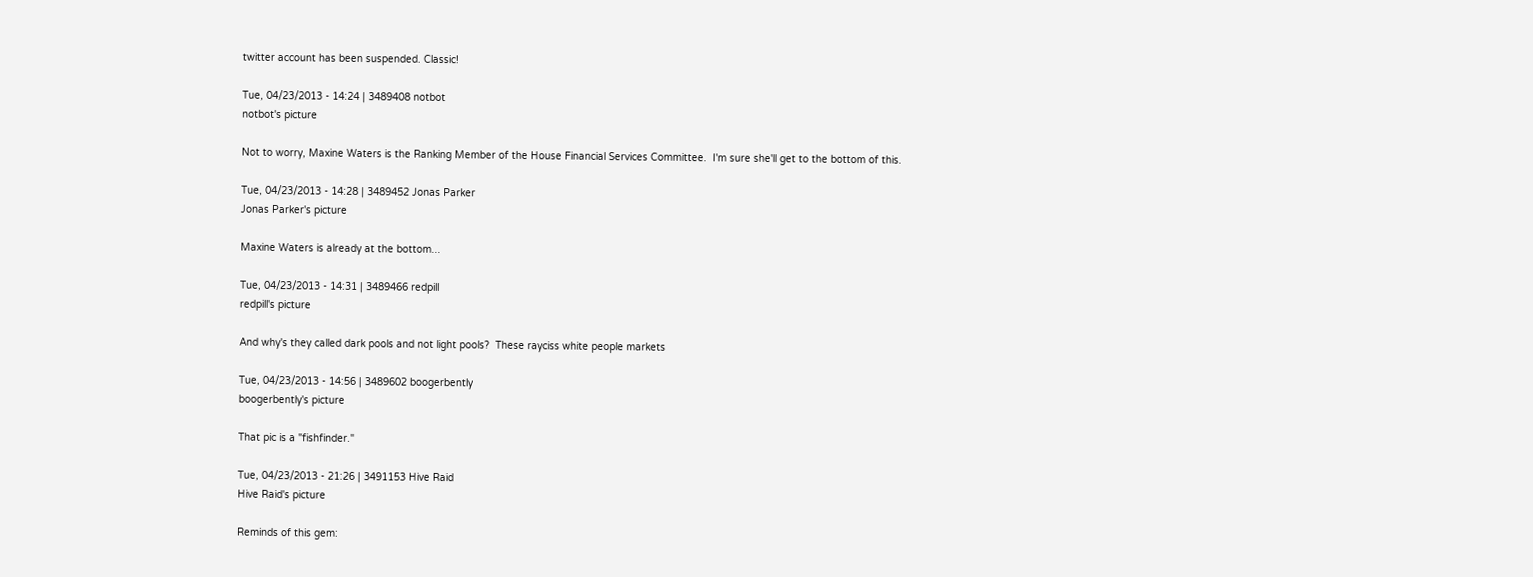twitter account has been suspended. Classic!

Tue, 04/23/2013 - 14:24 | 3489408 notbot
notbot's picture

Not to worry, Maxine Waters is the Ranking Member of the House Financial Services Committee.  I'm sure she'll get to the bottom of this.

Tue, 04/23/2013 - 14:28 | 3489452 Jonas Parker
Jonas Parker's picture

Maxine Waters is already at the bottom...

Tue, 04/23/2013 - 14:31 | 3489466 redpill
redpill's picture

And why's they called dark pools and not light pools?  These rayciss white people markets

Tue, 04/23/2013 - 14:56 | 3489602 boogerbently
boogerbently's picture

That pic is a "fishfinder."

Tue, 04/23/2013 - 21:26 | 3491153 Hive Raid
Hive Raid's picture

Reminds of this gem: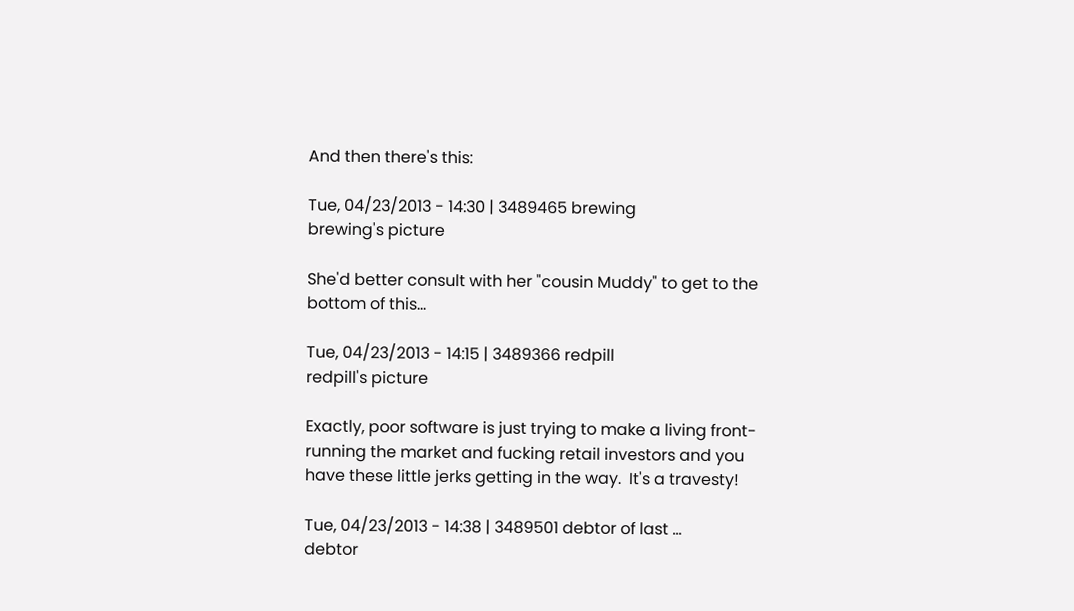And then there's this:

Tue, 04/23/2013 - 14:30 | 3489465 brewing
brewing's picture

She'd better consult with her "cousin Muddy" to get to the bottom of this...

Tue, 04/23/2013 - 14:15 | 3489366 redpill
redpill's picture

Exactly, poor software is just trying to make a living front-running the market and fucking retail investors and you have these little jerks getting in the way.  It's a travesty!

Tue, 04/23/2013 - 14:38 | 3489501 debtor of last ...
debtor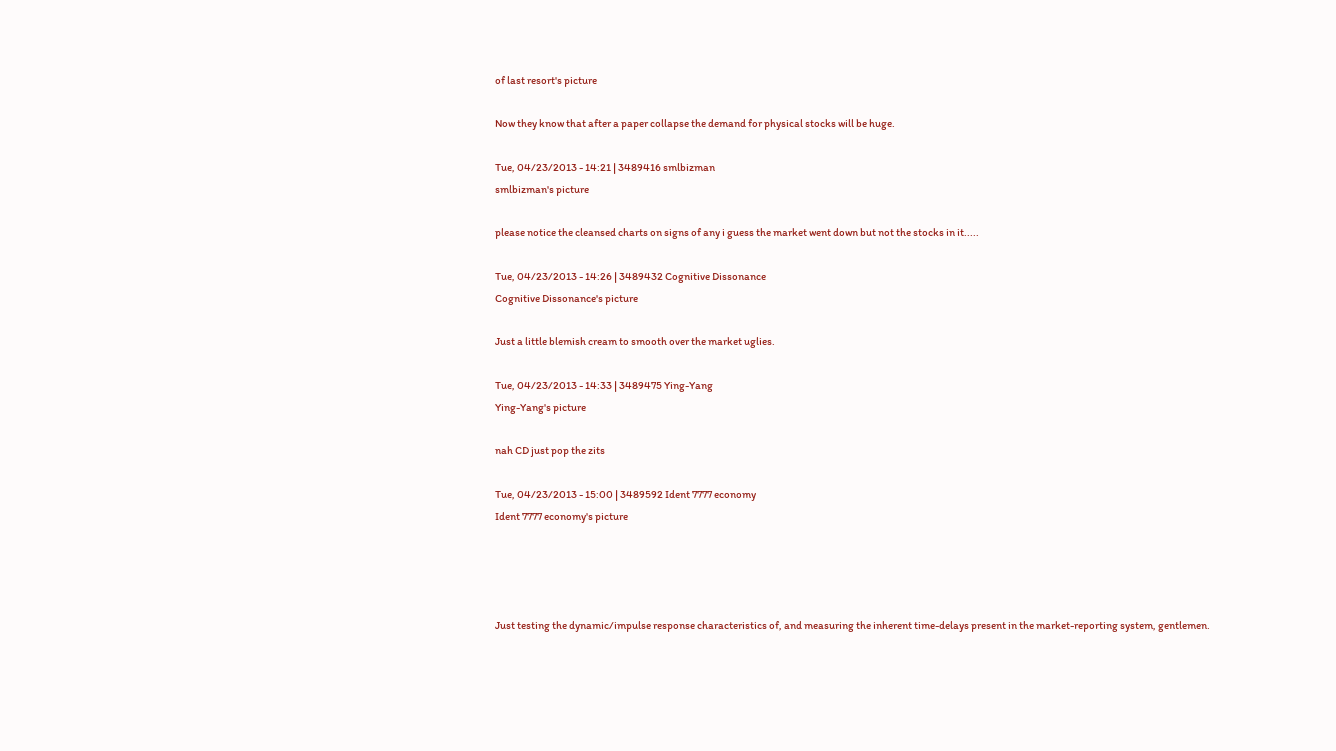of last resort's picture

Now they know that after a paper collapse the demand for physical stocks will be huge.

Tue, 04/23/2013 - 14:21 | 3489416 smlbizman
smlbizman's picture

please notice the cleansed charts on signs of any i guess the market went down but not the stocks in it.....

Tue, 04/23/2013 - 14:26 | 3489432 Cognitive Dissonance
Cognitive Dissonance's picture

Just a little blemish cream to smooth over the market uglies.

Tue, 04/23/2013 - 14:33 | 3489475 Ying-Yang
Ying-Yang's picture

nah CD just pop the zits

Tue, 04/23/2013 - 15:00 | 3489592 Ident 7777 economy
Ident 7777 economy's picture




Just testing the dynamic/impulse response characteristics of, and measuring the inherent time-delays present in the market-reporting system, gentlemen.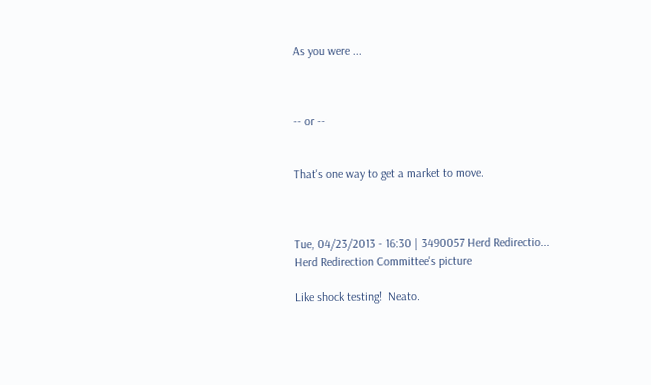As you were ...



-- or --


That's one way to get a market to move.



Tue, 04/23/2013 - 16:30 | 3490057 Herd Redirectio...
Herd Redirection Committee's picture

Like shock testing!  Neato.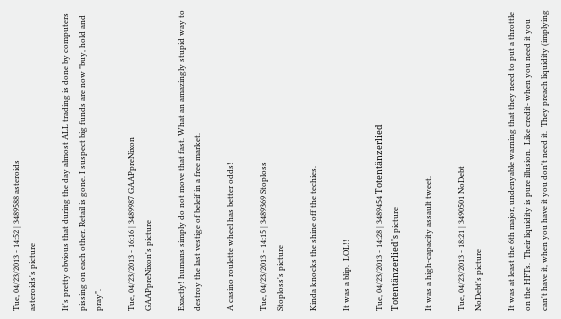Tue, 04/23/2013 - 14:52 | 3489588 asteroids
asteroids's picture

It's pretty obvious that during the day almost ALL trading is done by computers pissing on each other. Retail is gone. I suspect big funds are now "buy, hold and pray".

Tue, 04/23/2013 - 16:16 | 3489987 GAAPpreNixon
GAAPpreNixon's picture

Exactly! humans simply do not move that fast. What an amazingly stupid way to destroy the last vestige of beleif in a free market.

A casino roulette wheel has better odds!

Tue, 04/23/2013 - 14:15 | 3489369 Stoploss
Stoploss's picture

Kinda knocks the shine off the techies.

It was a blip.  LOL!!

Tue, 04/23/2013 - 14:28 | 3489454 Totentänzerlied
Totentänzerlied's picture

It was a high-capacity assault tweet.

Tue, 04/23/2013 - 18:21 | 3490501 NoDebt
NoDebt's picture

It was at least the 6th major, undenyable warning that they need to put a throttle on the HFTs.  Their liquidity is pure illusion.  Like credit- when you need it you can't have it, when you have it you don't need it.  They preach liquidity (implying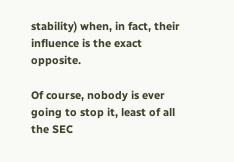stability) when, in fact, their influence is the exact opposite.

Of course, nobody is ever going to stop it, least of all the SEC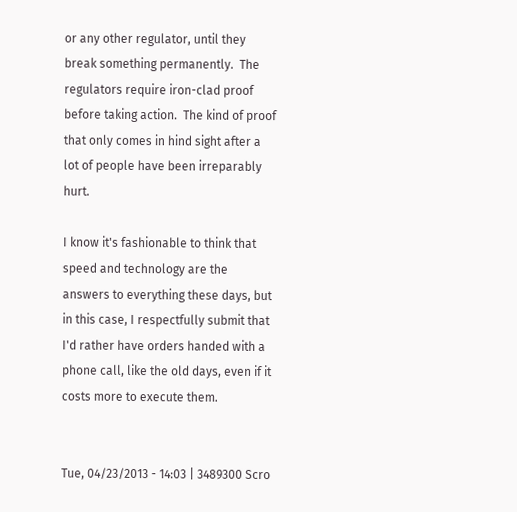or any other regulator, until they break something permanently.  The regulators require iron-clad proof before taking action.  The kind of proof that only comes in hind sight after a lot of people have been irreparably hurt.

I know it's fashionable to think that speed and technology are the answers to everything these days, but in this case, I respectfully submit that I'd rather have orders handed with a phone call, like the old days, even if it costs more to execute them.


Tue, 04/23/2013 - 14:03 | 3489300 Scro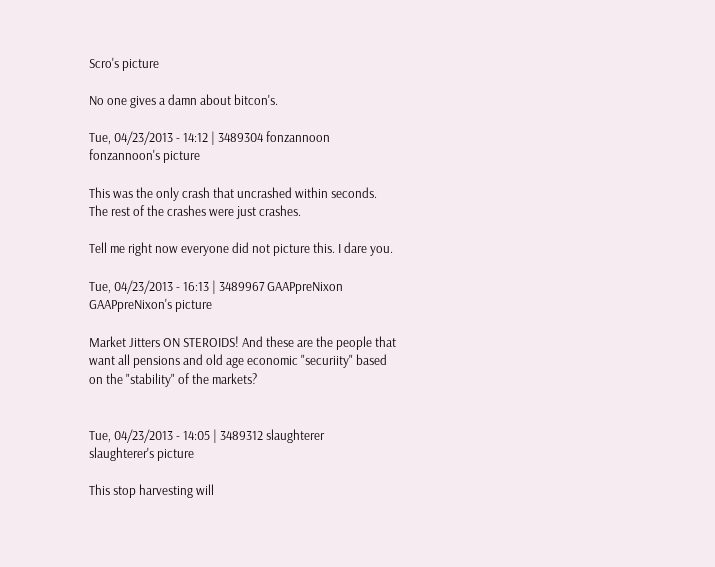Scro's picture

No one gives a damn about bitcon's.

Tue, 04/23/2013 - 14:12 | 3489304 fonzannoon
fonzannoon's picture

This was the only crash that uncrashed within seconds. The rest of the crashes were just crashes.

Tell me right now everyone did not picture this. I dare you.

Tue, 04/23/2013 - 16:13 | 3489967 GAAPpreNixon
GAAPpreNixon's picture

Market Jitters ON STEROIDS! And these are the people that want all pensions and old age economic "securiity" based on the "stability" of the markets?


Tue, 04/23/2013 - 14:05 | 3489312 slaughterer
slaughterer's picture

This stop harvesting will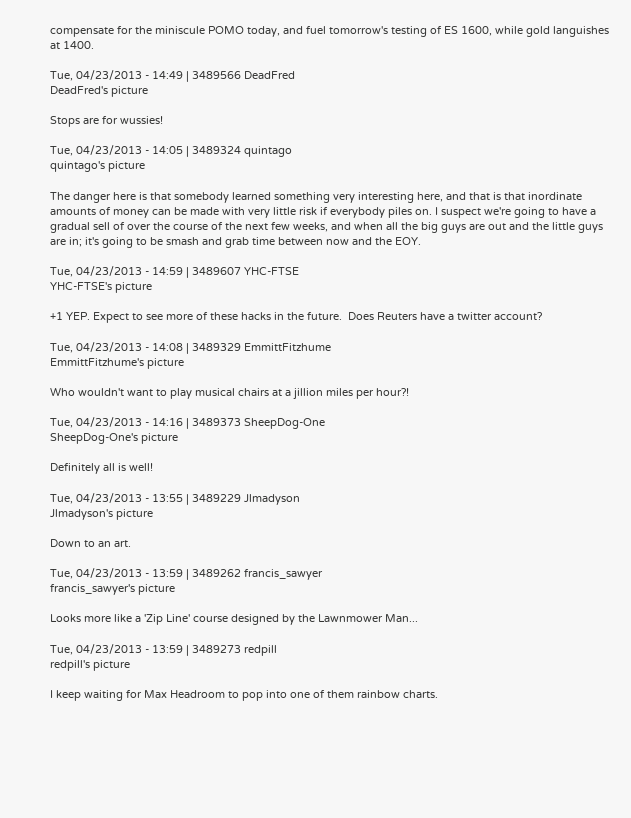compensate for the miniscule POMO today, and fuel tomorrow's testing of ES 1600, while gold languishes at 1400.

Tue, 04/23/2013 - 14:49 | 3489566 DeadFred
DeadFred's picture

Stops are for wussies!

Tue, 04/23/2013 - 14:05 | 3489324 quintago
quintago's picture

The danger here is that somebody learned something very interesting here, and that is that inordinate amounts of money can be made with very little risk if everybody piles on. I suspect we're going to have a gradual sell of over the course of the next few weeks, and when all the big guys are out and the little guys are in; it's going to be smash and grab time between now and the EOY.

Tue, 04/23/2013 - 14:59 | 3489607 YHC-FTSE
YHC-FTSE's picture

+1 YEP. Expect to see more of these hacks in the future.  Does Reuters have a twitter account?

Tue, 04/23/2013 - 14:08 | 3489329 EmmittFitzhume
EmmittFitzhume's picture

Who wouldn't want to play musical chairs at a jillion miles per hour?!

Tue, 04/23/2013 - 14:16 | 3489373 SheepDog-One
SheepDog-One's picture

Definitely all is well!

Tue, 04/23/2013 - 13:55 | 3489229 Jlmadyson
Jlmadyson's picture

Down to an art.

Tue, 04/23/2013 - 13:59 | 3489262 francis_sawyer
francis_sawyer's picture

Looks more like a 'Zip Line' course designed by the Lawnmower Man...

Tue, 04/23/2013 - 13:59 | 3489273 redpill
redpill's picture

I keep waiting for Max Headroom to pop into one of them rainbow charts.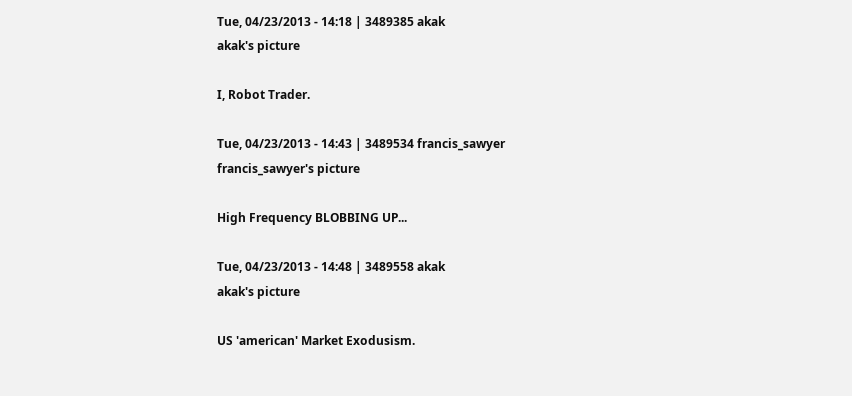Tue, 04/23/2013 - 14:18 | 3489385 akak
akak's picture

I, Robot Trader.

Tue, 04/23/2013 - 14:43 | 3489534 francis_sawyer
francis_sawyer's picture

High Frequency BLOBBING UP...

Tue, 04/23/2013 - 14:48 | 3489558 akak
akak's picture

US 'american' Market Exodusism.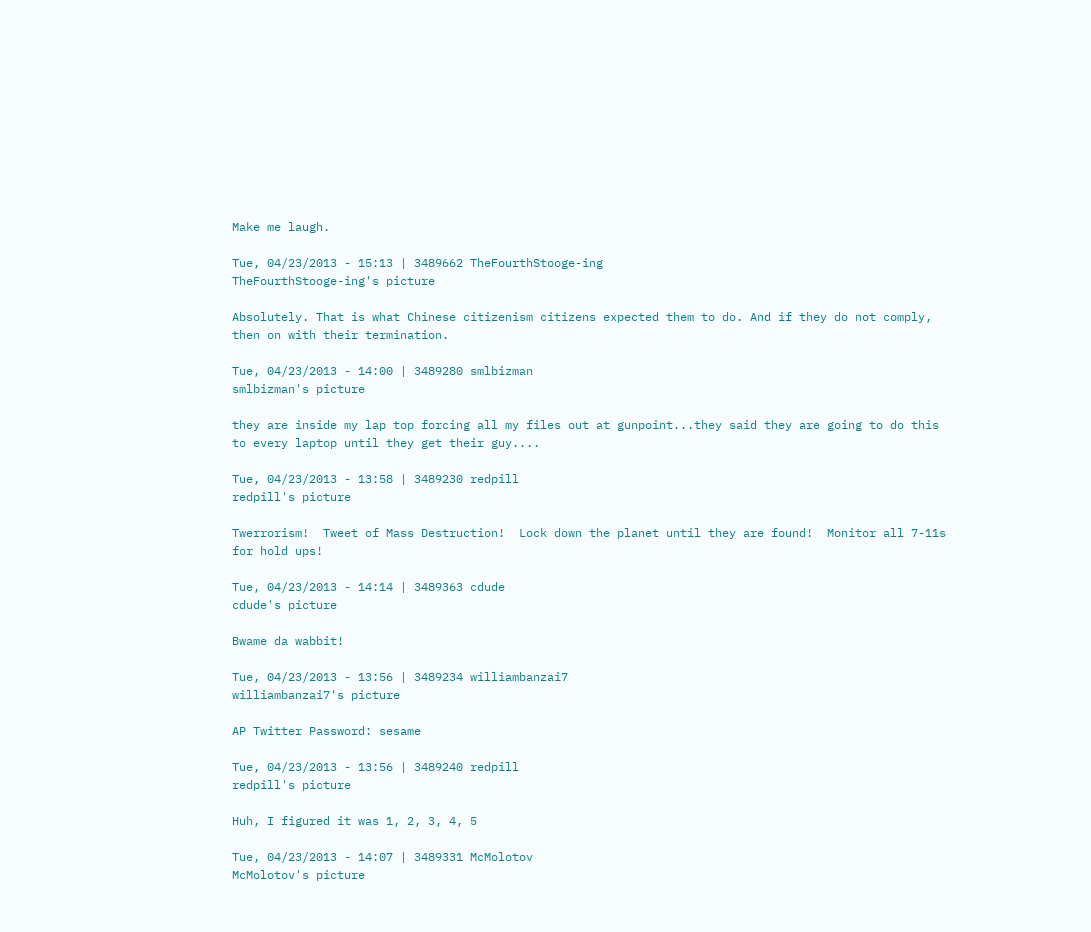Make me laugh.

Tue, 04/23/2013 - 15:13 | 3489662 TheFourthStooge-ing
TheFourthStooge-ing's picture

Absolutely. That is what Chinese citizenism citizens expected them to do. And if they do not comply, then on with their termination.

Tue, 04/23/2013 - 14:00 | 3489280 smlbizman
smlbizman's picture

they are inside my lap top forcing all my files out at gunpoint...they said they are going to do this to every laptop until they get their guy....

Tue, 04/23/2013 - 13:58 | 3489230 redpill
redpill's picture

Twerrorism!  Tweet of Mass Destruction!  Lock down the planet until they are found!  Monitor all 7-11s for hold ups!

Tue, 04/23/2013 - 14:14 | 3489363 cdude
cdude's picture

Bwame da wabbit!

Tue, 04/23/2013 - 13:56 | 3489234 williambanzai7
williambanzai7's picture

AP Twitter Password: sesame

Tue, 04/23/2013 - 13:56 | 3489240 redpill
redpill's picture

Huh, I figured it was 1, 2, 3, 4, 5

Tue, 04/23/2013 - 14:07 | 3489331 McMolotov
McMolotov's picture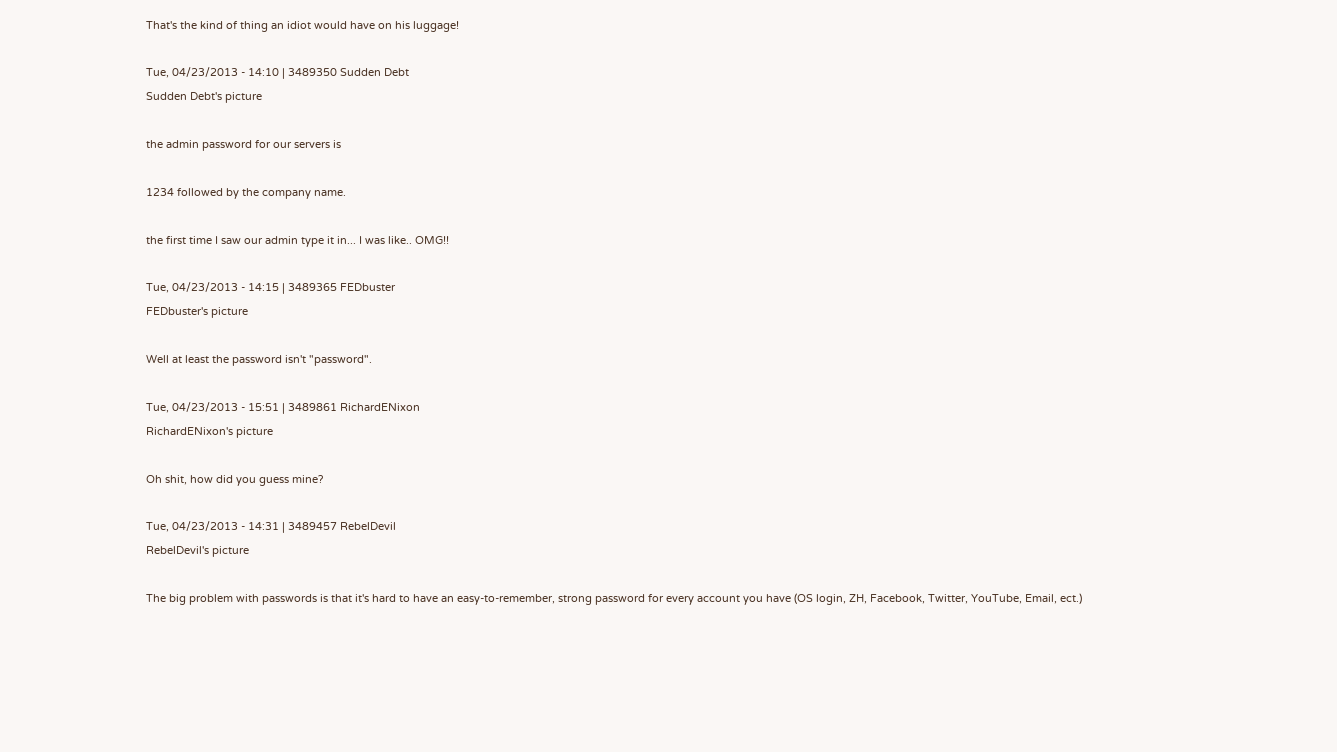That's the kind of thing an idiot would have on his luggage!

Tue, 04/23/2013 - 14:10 | 3489350 Sudden Debt
Sudden Debt's picture

the admin password for our servers is

1234 followed by the company name.

the first time I saw our admin type it in... I was like.. OMG!!

Tue, 04/23/2013 - 14:15 | 3489365 FEDbuster
FEDbuster's picture

Well at least the password isn't "password".

Tue, 04/23/2013 - 15:51 | 3489861 RichardENixon
RichardENixon's picture

Oh shit, how did you guess mine?

Tue, 04/23/2013 - 14:31 | 3489457 RebelDevil
RebelDevil's picture

The big problem with passwords is that it's hard to have an easy-to-remember, strong password for every account you have (OS login, ZH, Facebook, Twitter, YouTube, Email, ect.)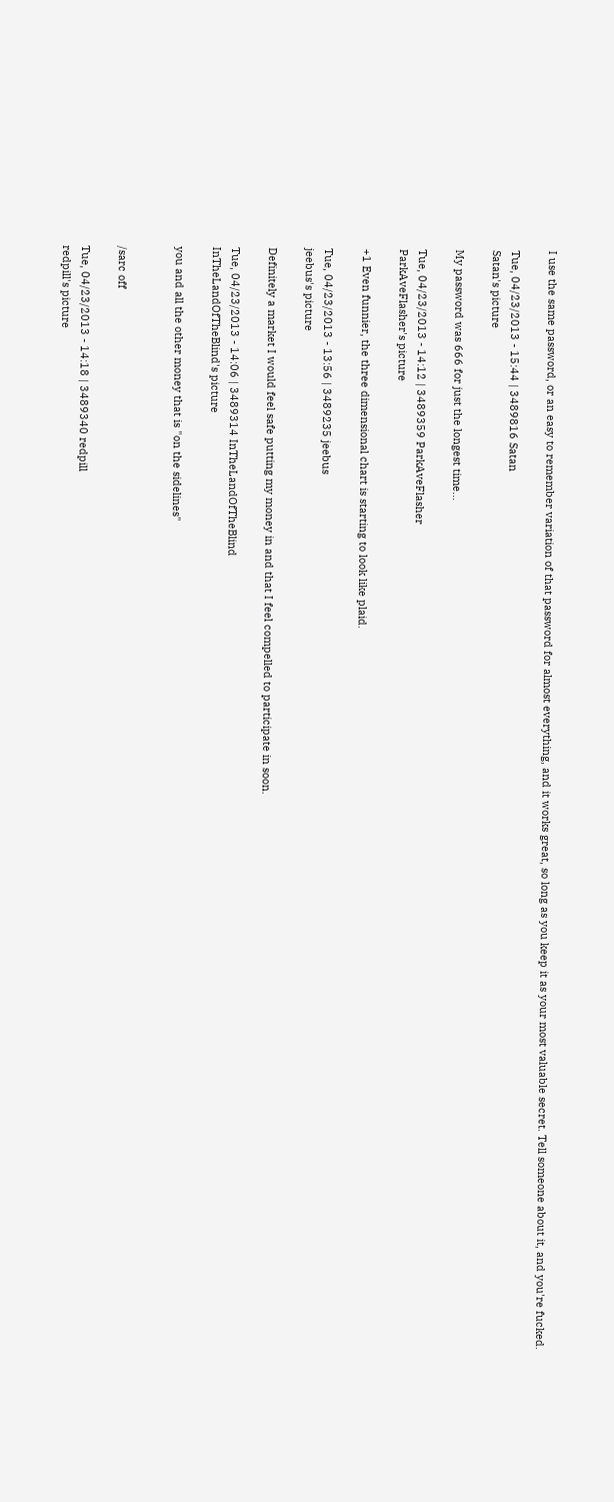I use the same password, or an easy to remember variation of that password for almost everything, and it works great, so long as you keep it as your most valuable secret. Tell someone about it, and you're fucked.

Tue, 04/23/2013 - 15:44 | 3489816 Satan
Satan's picture

My password was 666 for just the longest time...

Tue, 04/23/2013 - 14:12 | 3489359 ParkAveFlasher
ParkAveFlasher's picture

+1 Even funnier, the three dimensional chart is starting to look like plaid.

Tue, 04/23/2013 - 13:56 | 3489235 jeebus
jeebus's picture

Definitely a market I would feel safe putting my money in and that I feel compelled to participate in soon.

Tue, 04/23/2013 - 14:06 | 3489314 InTheLandOfTheBlind
InTheLandOfTheBlind's picture

you and all the other money that is "on the sidelines"


/sarc off

Tue, 04/23/2013 - 14:18 | 3489340 redpill
redpill's picture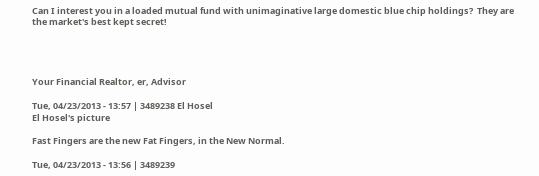Can I interest you in a loaded mutual fund with unimaginative large domestic blue chip holdings?  They are the market's best kept secret!




Your Financial Realtor, er, Advisor

Tue, 04/23/2013 - 13:57 | 3489238 El Hosel
El Hosel's picture

Fast Fingers are the new Fat Fingers, in the New Normal.

Tue, 04/23/2013 - 13:56 | 3489239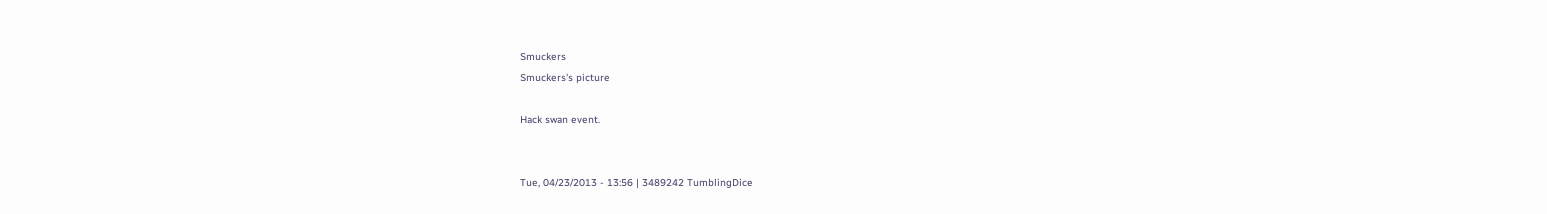Smuckers
Smuckers's picture

Hack swan event.


Tue, 04/23/2013 - 13:56 | 3489242 TumblingDice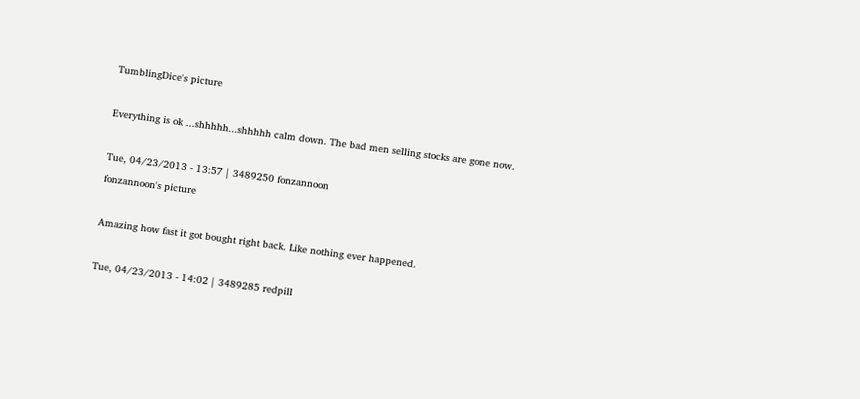TumblingDice's picture

Everything is ok ...shhhhh...shhhhh calm down. The bad men selling stocks are gone now.

Tue, 04/23/2013 - 13:57 | 3489250 fonzannoon
fonzannoon's picture

Amazing how fast it got bought right back. Like nothing ever happened.

Tue, 04/23/2013 - 14:02 | 3489285 redpill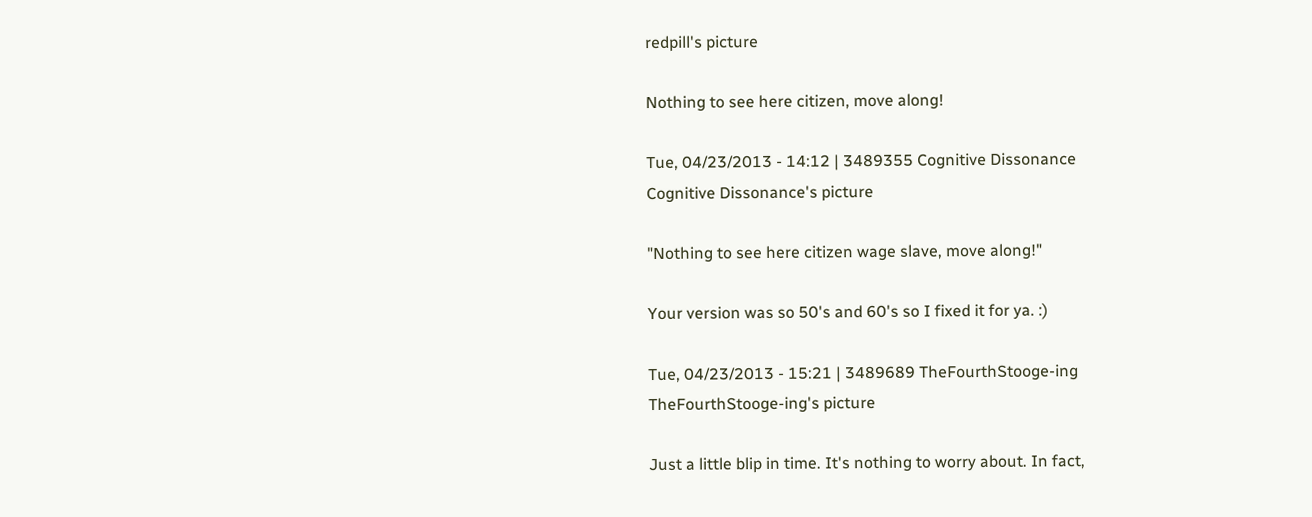redpill's picture

Nothing to see here citizen, move along!

Tue, 04/23/2013 - 14:12 | 3489355 Cognitive Dissonance
Cognitive Dissonance's picture

"Nothing to see here citizen wage slave, move along!"

Your version was so 50's and 60's so I fixed it for ya. :)

Tue, 04/23/2013 - 15:21 | 3489689 TheFourthStooge-ing
TheFourthStooge-ing's picture

Just a little blip in time. It's nothing to worry about. In fact,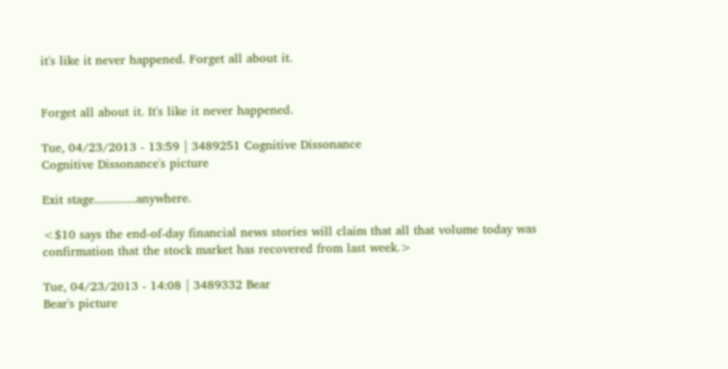it's like it never happened. Forget all about it.


Forget all about it. It's like it never happened.

Tue, 04/23/2013 - 13:59 | 3489251 Cognitive Dissonance
Cognitive Dissonance's picture

Exit stage..............anywhere.

<$10 says the end-of-day financial news stories will claim that all that volume today was confirmation that the stock market has recovered from last week.>

Tue, 04/23/2013 - 14:08 | 3489332 Bear
Bear's picture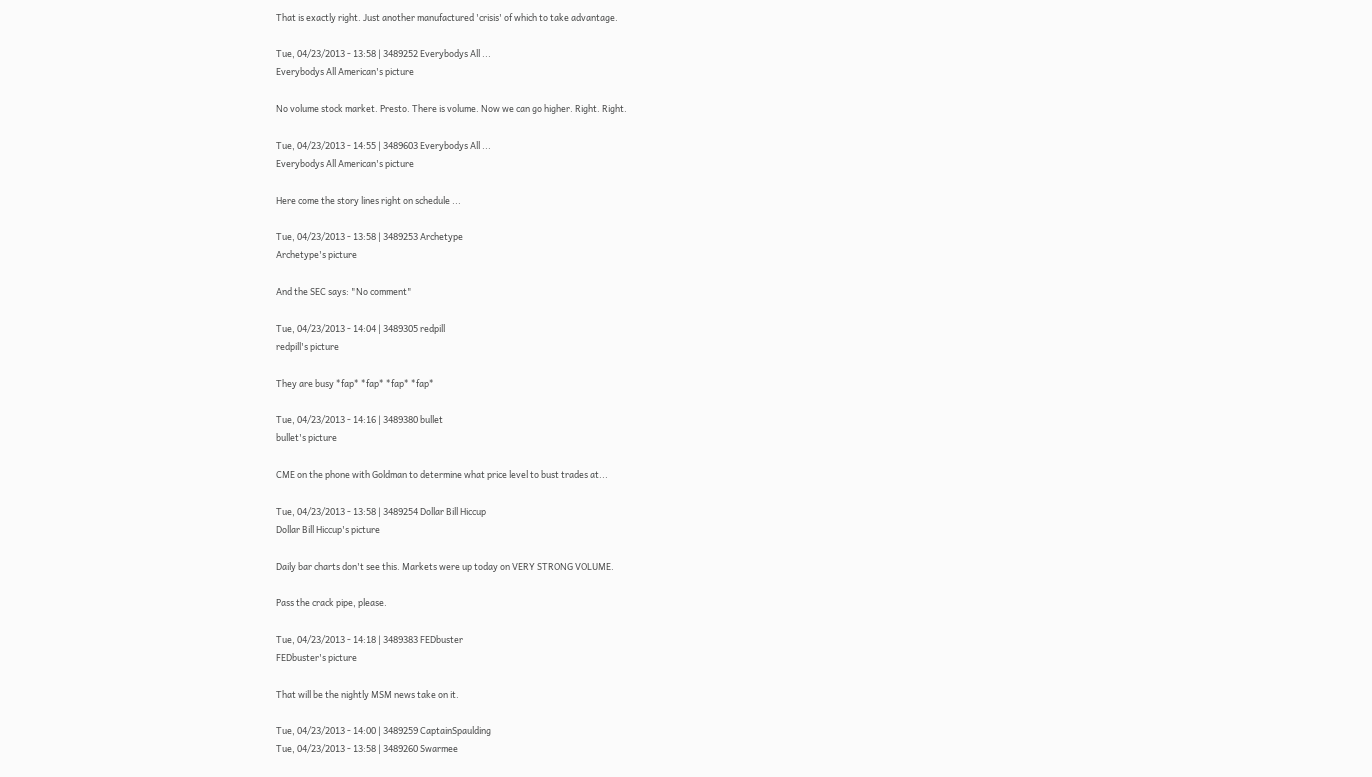That is exactly right. Just another manufactured 'crisis' of which to take advantage.

Tue, 04/23/2013 - 13:58 | 3489252 Everybodys All ...
Everybodys All American's picture

No volume stock market. Presto. There is volume. Now we can go higher. Right. Right.

Tue, 04/23/2013 - 14:55 | 3489603 Everybodys All ...
Everybodys All American's picture

Here come the story lines right on schedule ...

Tue, 04/23/2013 - 13:58 | 3489253 Archetype
Archetype's picture

And the SEC says: "No comment"

Tue, 04/23/2013 - 14:04 | 3489305 redpill
redpill's picture

They are busy *fap* *fap* *fap* *fap*

Tue, 04/23/2013 - 14:16 | 3489380 bullet
bullet's picture

CME on the phone with Goldman to determine what price level to bust trades at...

Tue, 04/23/2013 - 13:58 | 3489254 Dollar Bill Hiccup
Dollar Bill Hiccup's picture

Daily bar charts don't see this. Markets were up today on VERY STRONG VOLUME.

Pass the crack pipe, please.

Tue, 04/23/2013 - 14:18 | 3489383 FEDbuster
FEDbuster's picture

That will be the nightly MSM news take on it.

Tue, 04/23/2013 - 14:00 | 3489259 CaptainSpaulding
Tue, 04/23/2013 - 13:58 | 3489260 Swarmee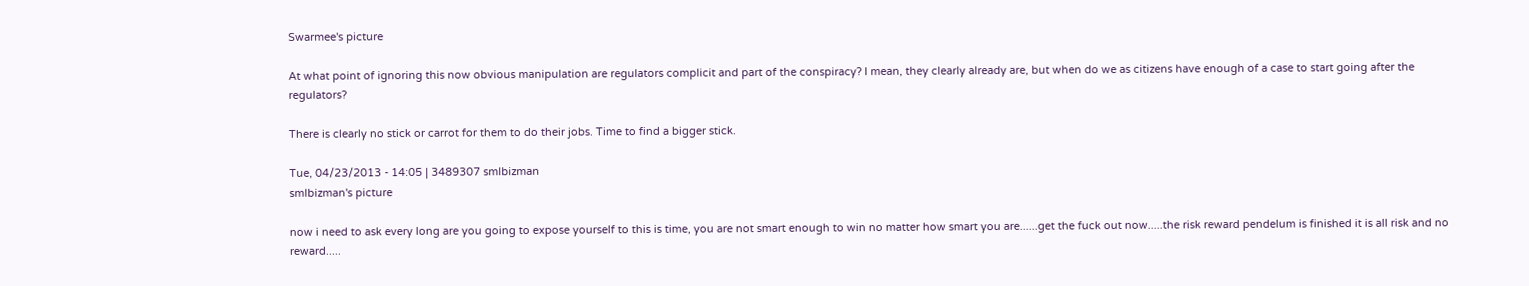Swarmee's picture

At what point of ignoring this now obvious manipulation are regulators complicit and part of the conspiracy? I mean, they clearly already are, but when do we as citizens have enough of a case to start going after the regulators?

There is clearly no stick or carrot for them to do their jobs. Time to find a bigger stick.

Tue, 04/23/2013 - 14:05 | 3489307 smlbizman
smlbizman's picture

now i need to ask every long are you going to expose yourself to this is time, you are not smart enough to win no matter how smart you are......get the fuck out now.....the risk reward pendelum is finished it is all risk and no reward.....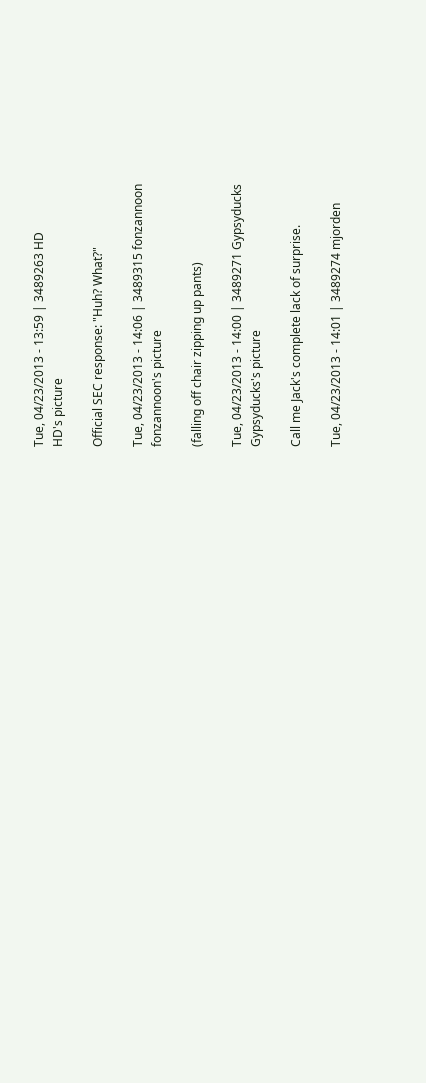Tue, 04/23/2013 - 13:59 | 3489263 HD
HD's picture

Official SEC response: "Huh? What?"

Tue, 04/23/2013 - 14:06 | 3489315 fonzannoon
fonzannoon's picture

(falling off chair zipping up pants)

Tue, 04/23/2013 - 14:00 | 3489271 Gypsyducks
Gypsyducks's picture

Call me Jack's complete lack of surprise.

Tue, 04/23/2013 - 14:01 | 3489274 mjorden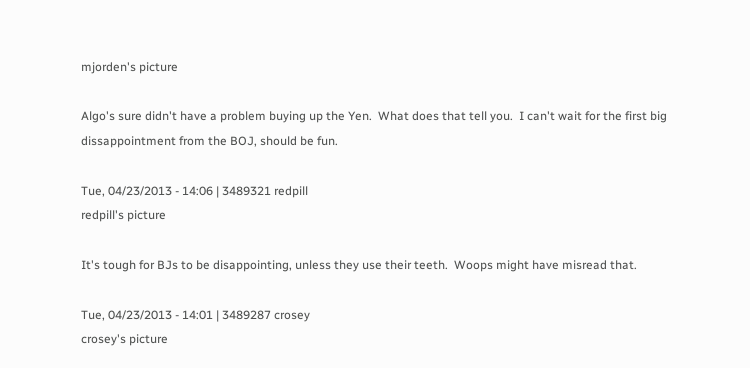mjorden's picture

Algo's sure didn't have a problem buying up the Yen.  What does that tell you.  I can't wait for the first big dissappointment from the BOJ, should be fun.

Tue, 04/23/2013 - 14:06 | 3489321 redpill
redpill's picture

It's tough for BJs to be disappointing, unless they use their teeth.  Woops might have misread that.

Tue, 04/23/2013 - 14:01 | 3489287 crosey
crosey's picture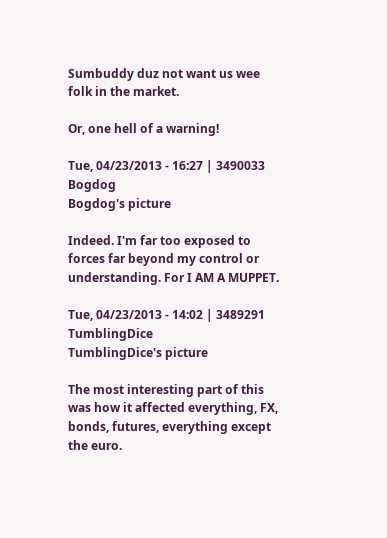Sumbuddy duz not want us wee folk in the market.

Or, one hell of a warning!

Tue, 04/23/2013 - 16:27 | 3490033 Bogdog
Bogdog's picture

Indeed. I'm far too exposed to forces far beyond my control or understanding. For I AM A MUPPET.

Tue, 04/23/2013 - 14:02 | 3489291 TumblingDice
TumblingDice's picture

The most interesting part of this was how it affected everything, FX, bonds, futures, everything except the euro.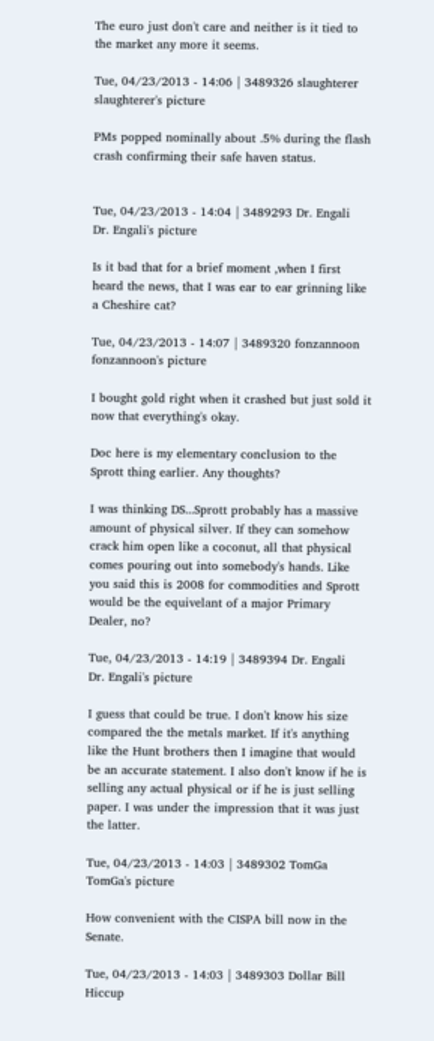The euro just don't care and neither is it tied to the market any more it seems.

Tue, 04/23/2013 - 14:06 | 3489326 slaughterer
slaughterer's picture

PMs popped nominally about .5% during the flash crash confirming their safe haven status.


Tue, 04/23/2013 - 14:04 | 3489293 Dr. Engali
Dr. Engali's picture

Is it bad that for a brief moment ,when I first heard the news, that I was ear to ear grinning like a Cheshire cat?

Tue, 04/23/2013 - 14:07 | 3489320 fonzannoon
fonzannoon's picture

I bought gold right when it crashed but just sold it now that everything's okay.

Doc here is my elementary conclusion to the Sprott thing earlier. Any thoughts?

I was thinking DS...Sprott probably has a massive amount of physical silver. If they can somehow crack him open like a coconut, all that physical comes pouring out into somebody's hands. Like you said this is 2008 for commodities and Sprott would be the equivelant of a major Primary Dealer, no?

Tue, 04/23/2013 - 14:19 | 3489394 Dr. Engali
Dr. Engali's picture

I guess that could be true. I don't know his size compared the the metals market. If it's anything like the Hunt brothers then I imagine that would be an accurate statement. I also don't know if he is selling any actual physical or if he is just selling paper. I was under the impression that it was just the latter.

Tue, 04/23/2013 - 14:03 | 3489302 TomGa
TomGa's picture

How convenient with the CISPA bill now in the Senate.

Tue, 04/23/2013 - 14:03 | 3489303 Dollar Bill Hiccup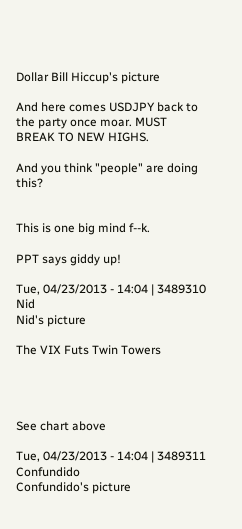Dollar Bill Hiccup's picture

And here comes USDJPY back to the party once moar. MUST BREAK TO NEW HIGHS.

And you think "people" are doing this?


This is one big mind f--k.

PPT says giddy up!

Tue, 04/23/2013 - 14:04 | 3489310 Nid
Nid's picture

The VIX Futs Twin Towers




See chart above

Tue, 04/23/2013 - 14:04 | 3489311 Confundido
Confundido's picture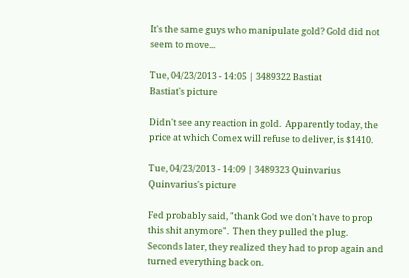It's the same guys who manipulate gold? Gold did not seem to move...

Tue, 04/23/2013 - 14:05 | 3489322 Bastiat
Bastiat's picture

Didn't see any reaction in gold.  Apparently today, the price at which Comex will refuse to deliver, is $1410.

Tue, 04/23/2013 - 14:09 | 3489323 Quinvarius
Quinvarius's picture

Fed probably said, "thank God we don't have to prop this shit anymore".  Then they pulled the plug.  Seconds later, they realized they had to prop again and turned everything back on.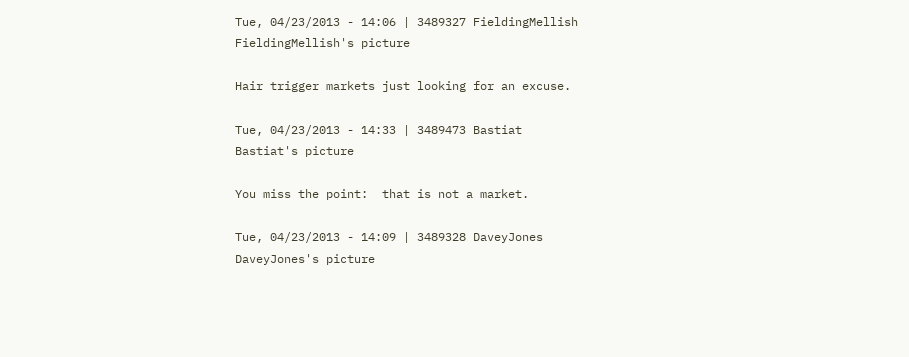Tue, 04/23/2013 - 14:06 | 3489327 FieldingMellish
FieldingMellish's picture

Hair trigger markets just looking for an excuse.

Tue, 04/23/2013 - 14:33 | 3489473 Bastiat
Bastiat's picture

You miss the point:  that is not a market.

Tue, 04/23/2013 - 14:09 | 3489328 DaveyJones
DaveyJones's picture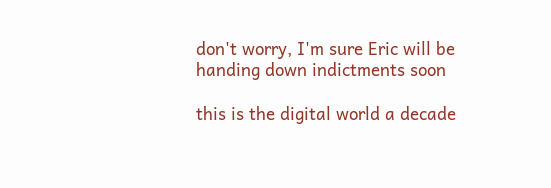don't worry, I'm sure Eric will be handing down indictments soon

this is the digital world a decade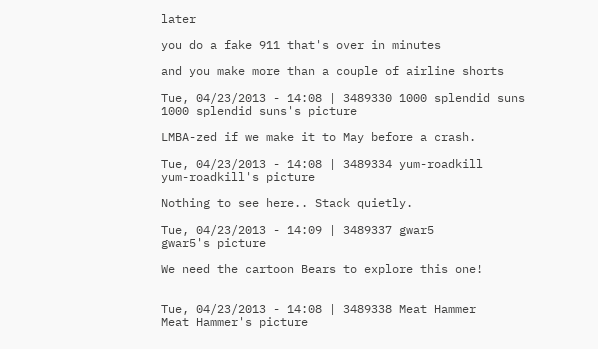later

you do a fake 911 that's over in minutes

and you make more than a couple of airline shorts

Tue, 04/23/2013 - 14:08 | 3489330 1000 splendid suns
1000 splendid suns's picture

LMBA-zed if we make it to May before a crash.

Tue, 04/23/2013 - 14:08 | 3489334 yum-roadkill
yum-roadkill's picture

Nothing to see here.. Stack quietly.

Tue, 04/23/2013 - 14:09 | 3489337 gwar5
gwar5's picture

We need the cartoon Bears to explore this one!


Tue, 04/23/2013 - 14:08 | 3489338 Meat Hammer
Meat Hammer's picture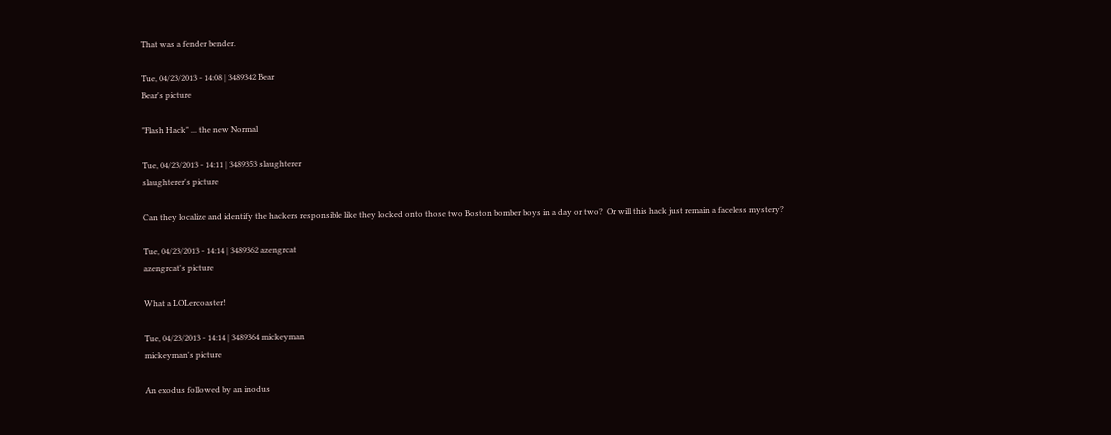That was a fender bender.

Tue, 04/23/2013 - 14:08 | 3489342 Bear
Bear's picture

"Flash Hack" ... the new Normal

Tue, 04/23/2013 - 14:11 | 3489353 slaughterer
slaughterer's picture

Can they localize and identify the hackers responsible like they locked onto those two Boston bomber boys in a day or two?  Or will this hack just remain a faceless mystery?

Tue, 04/23/2013 - 14:14 | 3489362 azengrcat
azengrcat's picture

What a LOLercoaster!

Tue, 04/23/2013 - 14:14 | 3489364 mickeyman
mickeyman's picture

An exodus followed by an inodus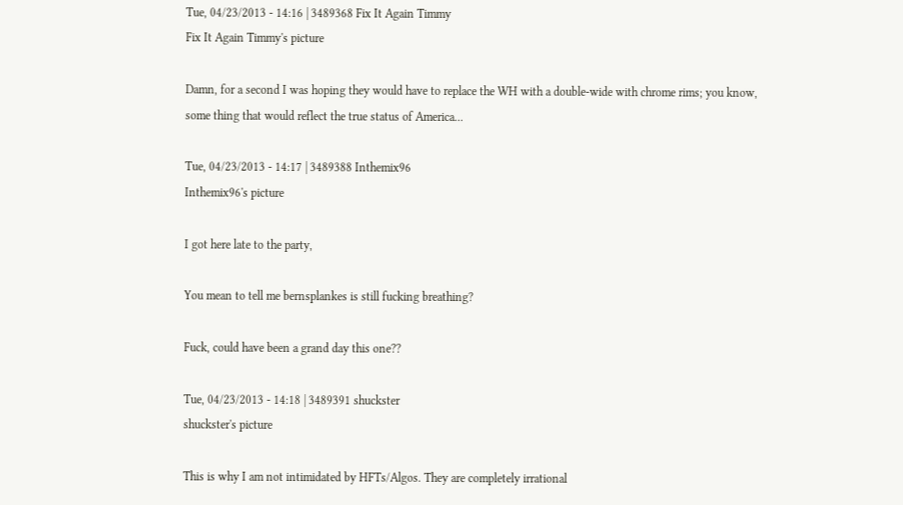Tue, 04/23/2013 - 14:16 | 3489368 Fix It Again Timmy
Fix It Again Timmy's picture

Damn, for a second I was hoping they would have to replace the WH with a double-wide with chrome rims; you know, some thing that would reflect the true status of America...

Tue, 04/23/2013 - 14:17 | 3489388 Inthemix96
Inthemix96's picture

I got here late to the party,

You mean to tell me bernsplankes is still fucking breathing?

Fuck, could have been a grand day this one??

Tue, 04/23/2013 - 14:18 | 3489391 shuckster
shuckster's picture

This is why I am not intimidated by HFTs/Algos. They are completely irrational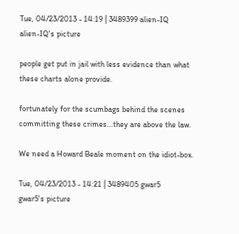Tue, 04/23/2013 - 14:19 | 3489399 alien-IQ
alien-IQ's picture

people get put in jail with less evidence than what these charts alone provide.

fortunately for the scumbags behind the scenes committing these crimes...they are above the law.

We need a Howard Beale moment on the idiot-box.

Tue, 04/23/2013 - 14:21 | 3489405 gwar5
gwar5's picture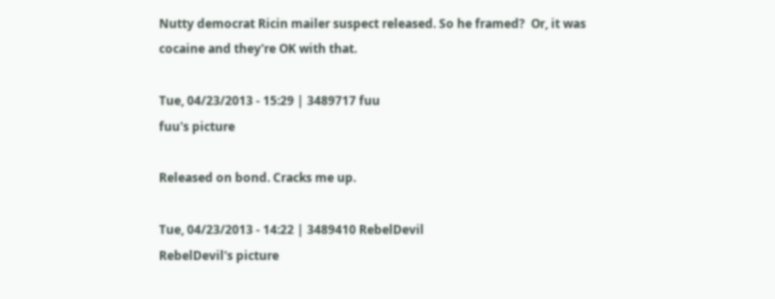Nutty democrat Ricin mailer suspect released. So he framed?  Or, it was cocaine and they're OK with that.

Tue, 04/23/2013 - 15:29 | 3489717 fuu
fuu's picture

Released on bond. Cracks me up.

Tue, 04/23/2013 - 14:22 | 3489410 RebelDevil
RebelDevil's picture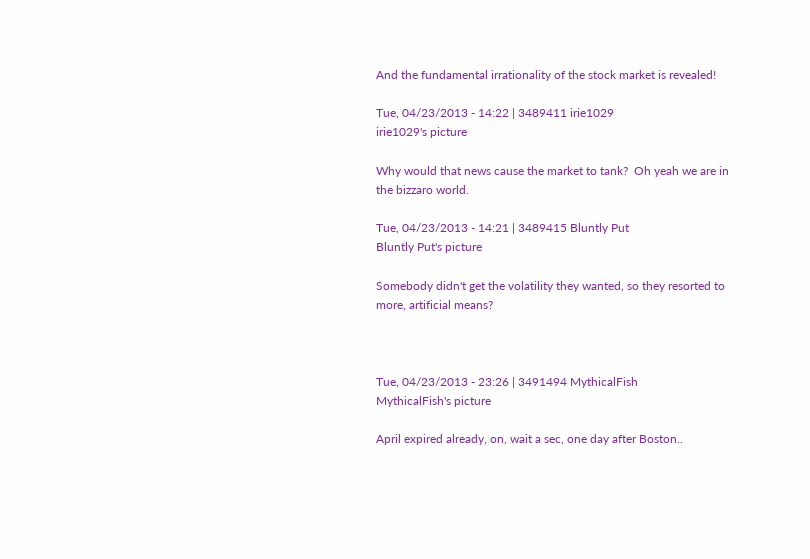And the fundamental irrationality of the stock market is revealed!

Tue, 04/23/2013 - 14:22 | 3489411 irie1029
irie1029's picture

Why would that news cause the market to tank?  Oh yeah we are in the bizzaro world.

Tue, 04/23/2013 - 14:21 | 3489415 Bluntly Put
Bluntly Put's picture

Somebody didn't get the volatility they wanted, so they resorted to more, artificial means?



Tue, 04/23/2013 - 23:26 | 3491494 MythicalFish
MythicalFish's picture

April expired already, on, wait a sec, one day after Boston..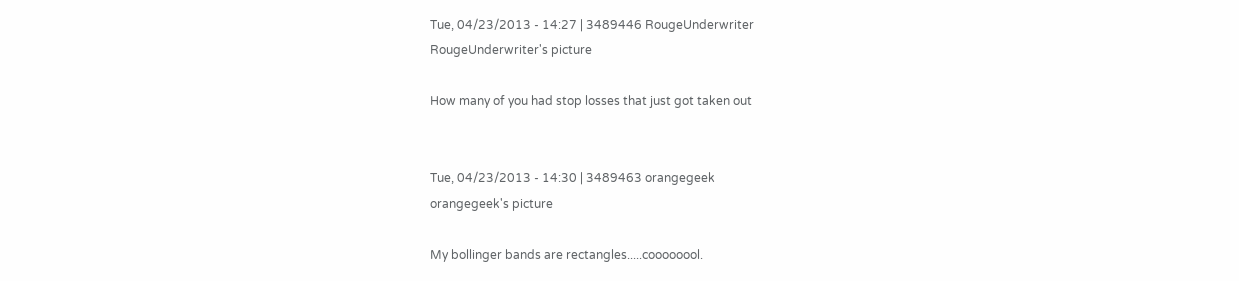Tue, 04/23/2013 - 14:27 | 3489446 RougeUnderwriter
RougeUnderwriter's picture

How many of you had stop losses that just got taken out


Tue, 04/23/2013 - 14:30 | 3489463 orangegeek
orangegeek's picture

My bollinger bands are rectangles.....coooooool.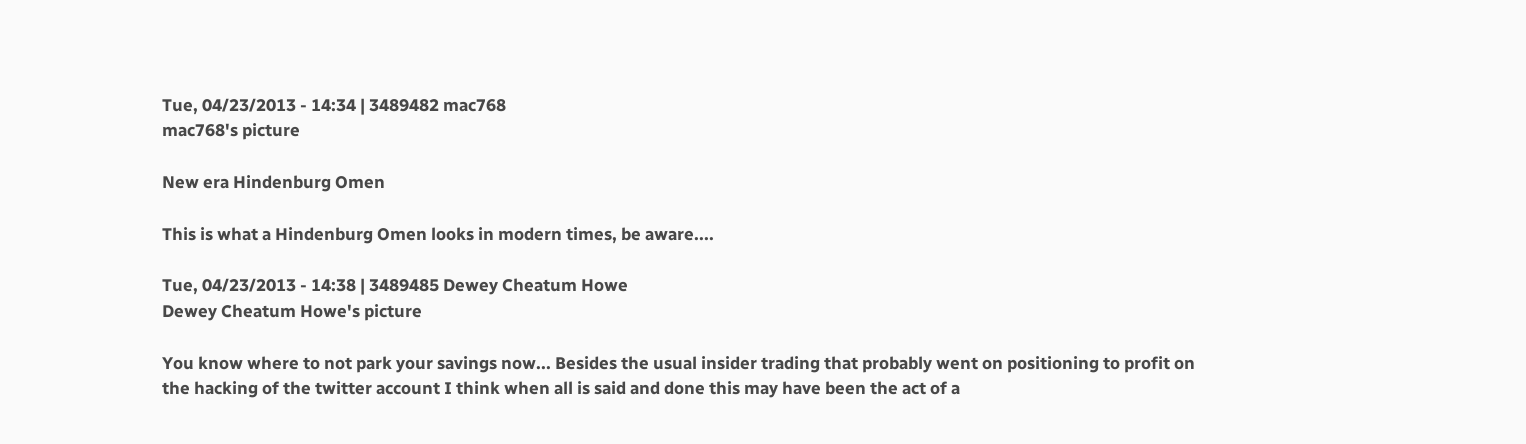Tue, 04/23/2013 - 14:34 | 3489482 mac768
mac768's picture

New era Hindenburg Omen

This is what a Hindenburg Omen looks in modern times, be aware....

Tue, 04/23/2013 - 14:38 | 3489485 Dewey Cheatum Howe
Dewey Cheatum Howe's picture

You know where to not park your savings now... Besides the usual insider trading that probably went on positioning to profit on the hacking of the twitter account I think when all is said and done this may have been the act of a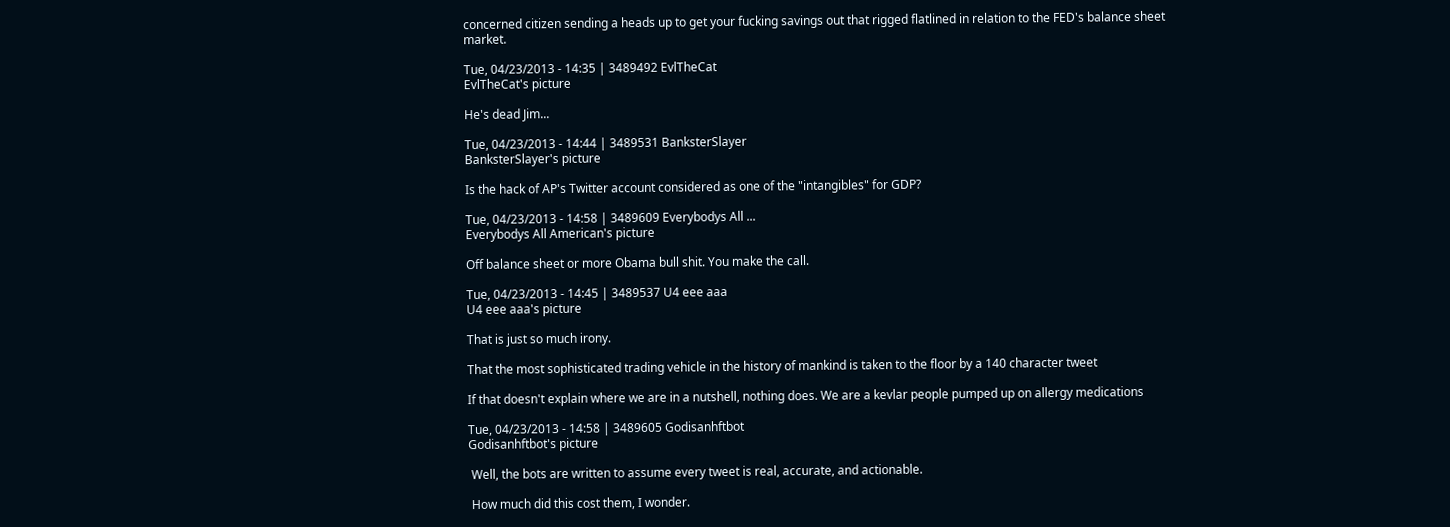concerned citizen sending a heads up to get your fucking savings out that rigged flatlined in relation to the FED's balance sheet market.

Tue, 04/23/2013 - 14:35 | 3489492 EvlTheCat
EvlTheCat's picture

He's dead Jim...

Tue, 04/23/2013 - 14:44 | 3489531 BanksterSlayer
BanksterSlayer's picture

Is the hack of AP's Twitter account considered as one of the "intangibles" for GDP?

Tue, 04/23/2013 - 14:58 | 3489609 Everybodys All ...
Everybodys All American's picture

Off balance sheet or more Obama bull shit. You make the call.

Tue, 04/23/2013 - 14:45 | 3489537 U4 eee aaa
U4 eee aaa's picture

That is just so much irony.

That the most sophisticated trading vehicle in the history of mankind is taken to the floor by a 140 character tweet

If that doesn't explain where we are in a nutshell, nothing does. We are a kevlar people pumped up on allergy medications

Tue, 04/23/2013 - 14:58 | 3489605 Godisanhftbot
Godisanhftbot's picture

 Well, the bots are written to assume every tweet is real, accurate, and actionable.

 How much did this cost them, I wonder.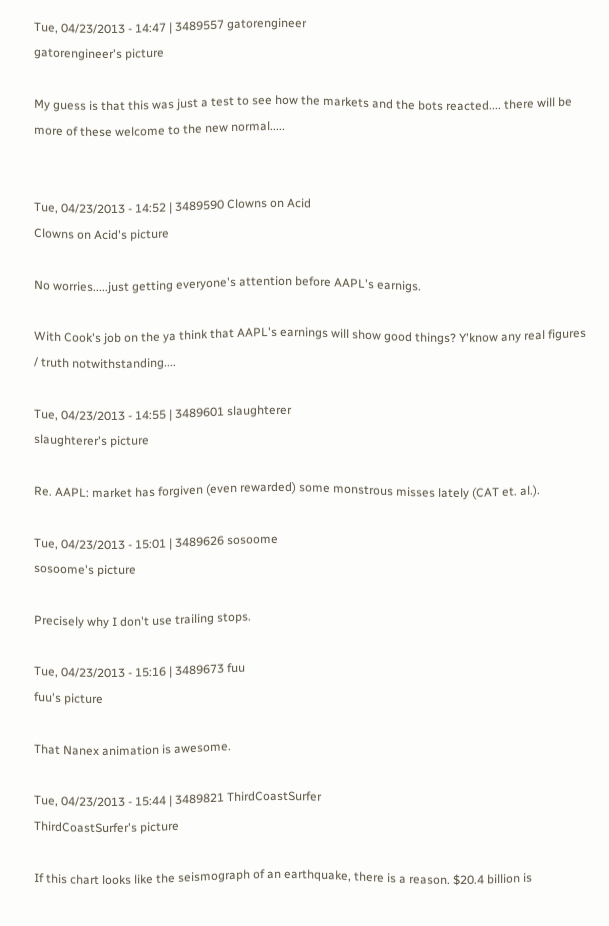Tue, 04/23/2013 - 14:47 | 3489557 gatorengineer
gatorengineer's picture

My guess is that this was just a test to see how the markets and the bots reacted.... there will be more of these welcome to the new normal.....


Tue, 04/23/2013 - 14:52 | 3489590 Clowns on Acid
Clowns on Acid's picture

No worries.....just getting everyone's attention before AAPL's earnigs.

With Cook's job on the ya think that AAPL's earnings will show good things? Y'know any real figures / truth notwithstanding....

Tue, 04/23/2013 - 14:55 | 3489601 slaughterer
slaughterer's picture

Re. AAPL: market has forgiven (even rewarded) some monstrous misses lately (CAT et. al.).

Tue, 04/23/2013 - 15:01 | 3489626 sosoome
sosoome's picture

Precisely why I don't use trailing stops.

Tue, 04/23/2013 - 15:16 | 3489673 fuu
fuu's picture

That Nanex animation is awesome.

Tue, 04/23/2013 - 15:44 | 3489821 ThirdCoastSurfer
ThirdCoastSurfer's picture

If this chart looks like the seismograph of an earthquake, there is a reason. $20.4 billion is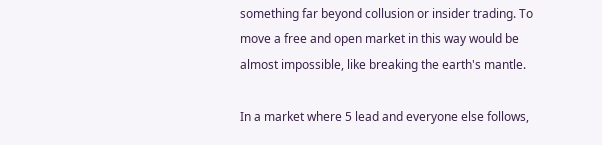something far beyond collusion or insider trading. To move a free and open market in this way would be almost impossible, like breaking the earth's mantle.

In a market where 5 lead and everyone else follows,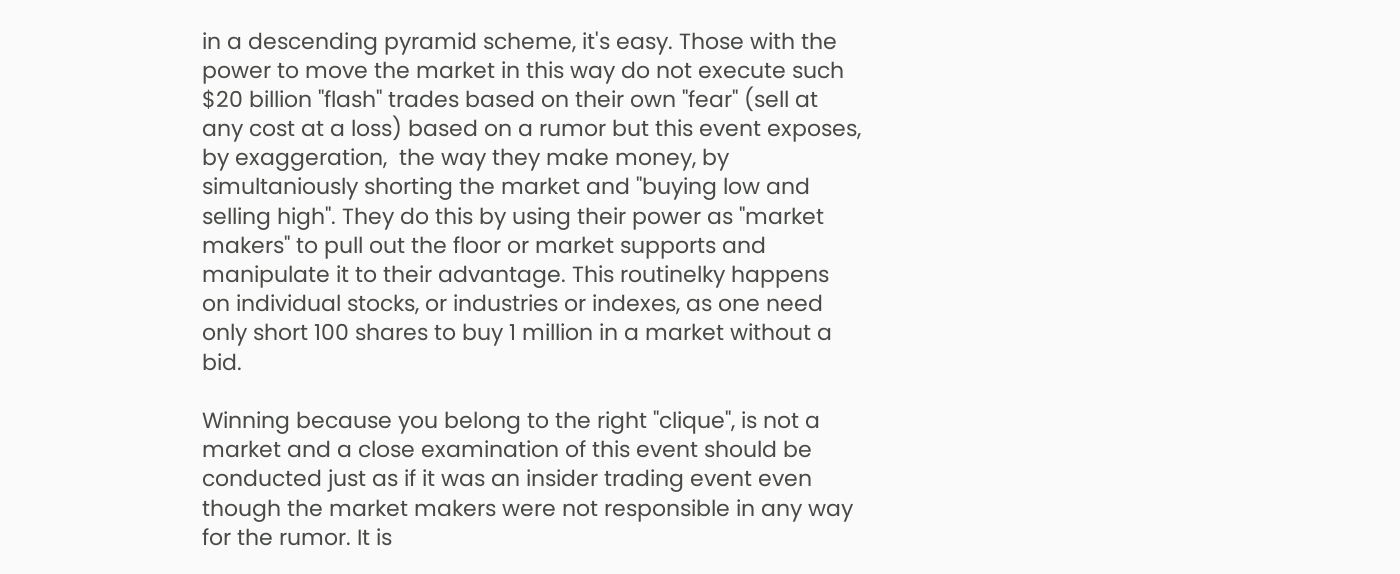in a descending pyramid scheme, it's easy. Those with the power to move the market in this way do not execute such $20 billion "flash" trades based on their own "fear" (sell at any cost at a loss) based on a rumor but this event exposes, by exaggeration,  the way they make money, by simultaniously shorting the market and "buying low and selling high". They do this by using their power as "market makers" to pull out the floor or market supports and manipulate it to their advantage. This routinelky happens on individual stocks, or industries or indexes, as one need only short 100 shares to buy 1 million in a market without a bid.

Winning because you belong to the right "clique", is not a market and a close examination of this event should be conducted just as if it was an insider trading event even though the market makers were not responsible in any way for the rumor. It is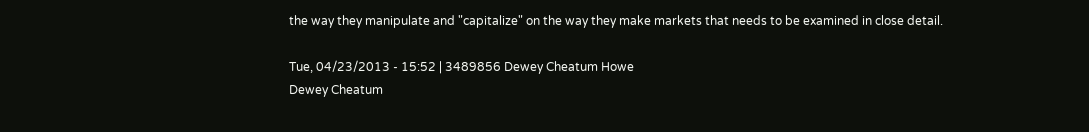the way they manipulate and "capitalize" on the way they make markets that needs to be examined in close detail.

Tue, 04/23/2013 - 15:52 | 3489856 Dewey Cheatum Howe
Dewey Cheatum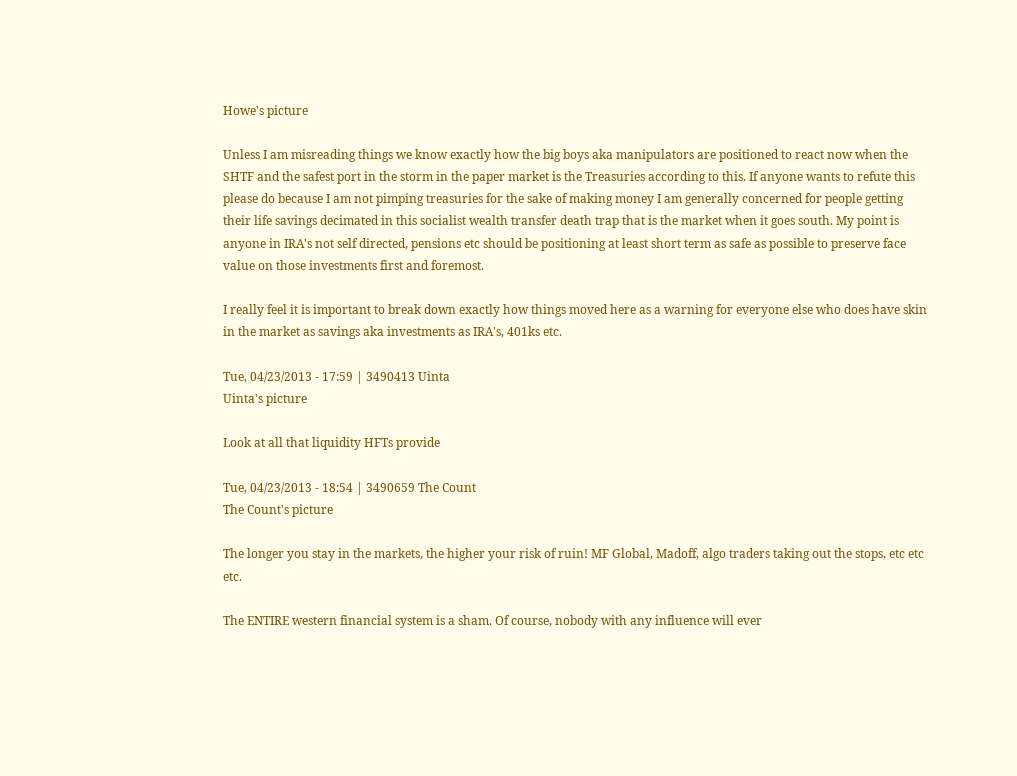Howe's picture

Unless I am misreading things we know exactly how the big boys aka manipulators are positioned to react now when the SHTF and the safest port in the storm in the paper market is the Treasuries according to this. If anyone wants to refute this please do because I am not pimping treasuries for the sake of making money I am generally concerned for people getting their life savings decimated in this socialist wealth transfer death trap that is the market when it goes south. My point is anyone in IRA's not self directed, pensions etc should be positioning at least short term as safe as possible to preserve face value on those investments first and foremost.

I really feel it is important to break down exactly how things moved here as a warning for everyone else who does have skin in the market as savings aka investments as IRA's, 401ks etc.

Tue, 04/23/2013 - 17:59 | 3490413 Uinta
Uinta's picture

Look at all that liquidity HFTs provide

Tue, 04/23/2013 - 18:54 | 3490659 The Count
The Count's picture

The longer you stay in the markets, the higher your risk of ruin! MF Global, Madoff, algo traders taking out the stops, etc etc etc.

The ENTIRE western financial system is a sham. Of course, nobody with any influence will ever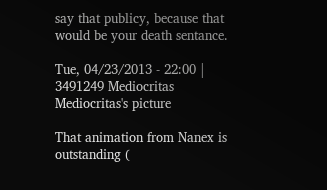say that publicy, because that would be your death sentance.

Tue, 04/23/2013 - 22:00 | 3491249 Mediocritas
Mediocritas's picture

That animation from Nanex is outstanding (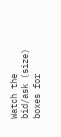Watch the bid/ask (size) boxes for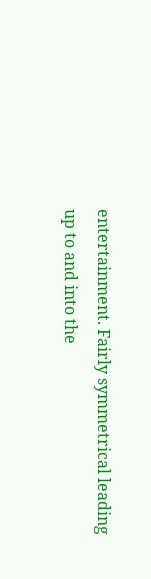entertainment. Fairly symmetrical leading up to and into the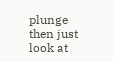plunge then just look at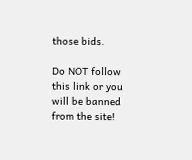those bids.

Do NOT follow this link or you will be banned from the site!